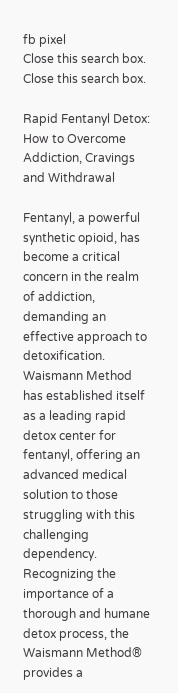fb pixel
Close this search box.
Close this search box.

Rapid Fentanyl Detox: How to Overcome Addiction, Cravings and Withdrawal

Fentanyl, a powerful synthetic opioid, has become a critical concern in the realm of addiction, demanding an effective approach to detoxification. Waismann Method has established itself as a leading rapid detox center for fentanyl, offering an advanced medical solution to those struggling with this challenging dependency. Recognizing the importance of a thorough and humane detox process, the Waismann Method® provides a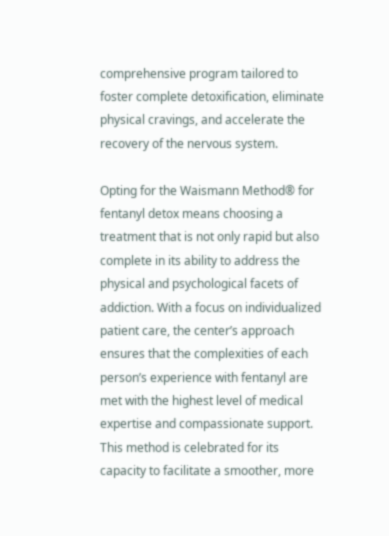comprehensive program tailored to foster complete detoxification, eliminate physical cravings, and accelerate the recovery of the nervous system.

Opting for the Waismann Method® for fentanyl detox means choosing a treatment that is not only rapid but also complete in its ability to address the physical and psychological facets of addiction. With a focus on individualized patient care, the center’s approach ensures that the complexities of each person’s experience with fentanyl are met with the highest level of medical expertise and compassionate support. This method is celebrated for its capacity to facilitate a smoother, more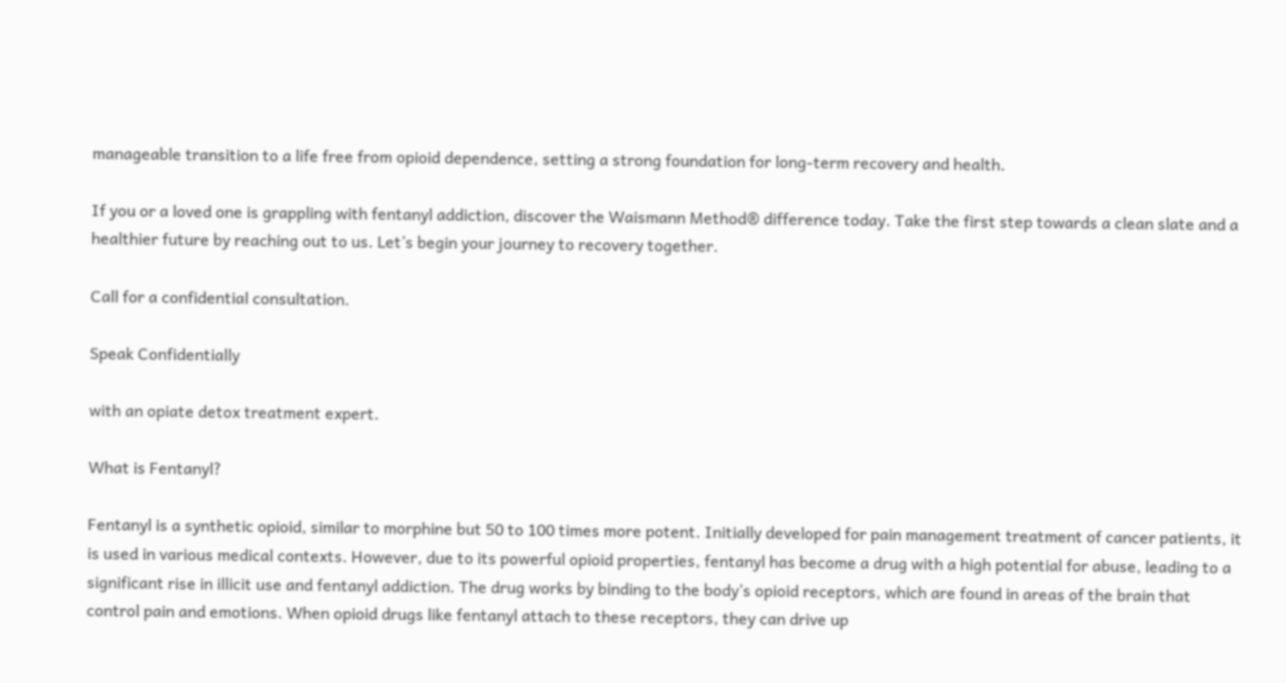manageable transition to a life free from opioid dependence, setting a strong foundation for long-term recovery and health.

If you or a loved one is grappling with fentanyl addiction, discover the Waismann Method® difference today. Take the first step towards a clean slate and a healthier future by reaching out to us. Let’s begin your journey to recovery together.

Call for a confidential consultation.

Speak Confidentially

with an opiate detox treatment expert.

What is Fentanyl?

Fentanyl is a synthetic opioid, similar to morphine but 50 to 100 times more potent. Initially developed for pain management treatment of cancer patients, it is used in various medical contexts. However, due to its powerful opioid properties, fentanyl has become a drug with a high potential for abuse, leading to a significant rise in illicit use and fentanyl addiction. The drug works by binding to the body’s opioid receptors, which are found in areas of the brain that control pain and emotions. When opioid drugs like fentanyl attach to these receptors, they can drive up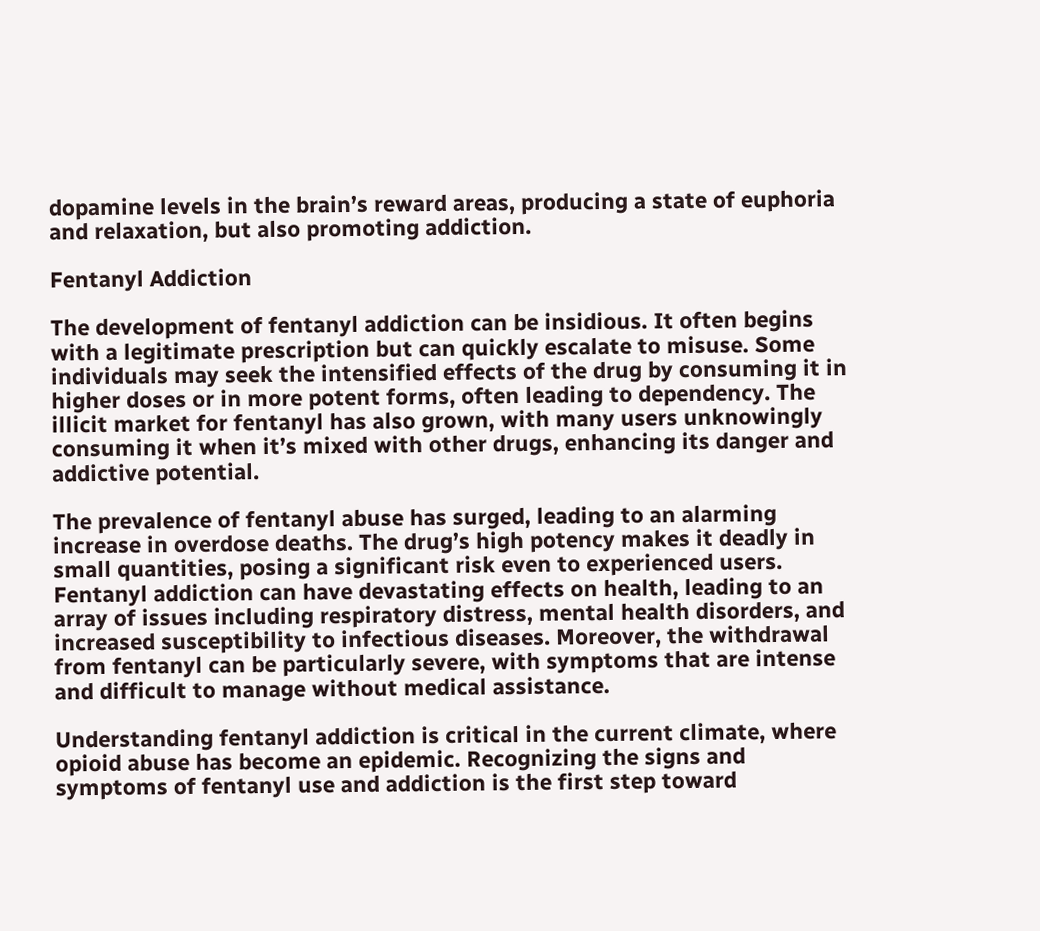dopamine levels in the brain’s reward areas, producing a state of euphoria and relaxation, but also promoting addiction.

Fentanyl Addiction

The development of fentanyl addiction can be insidious. It often begins with a legitimate prescription but can quickly escalate to misuse. Some individuals may seek the intensified effects of the drug by consuming it in higher doses or in more potent forms, often leading to dependency. The illicit market for fentanyl has also grown, with many users unknowingly consuming it when it’s mixed with other drugs, enhancing its danger and addictive potential.

The prevalence of fentanyl abuse has surged, leading to an alarming increase in overdose deaths. The drug’s high potency makes it deadly in small quantities, posing a significant risk even to experienced users. Fentanyl addiction can have devastating effects on health, leading to an array of issues including respiratory distress, mental health disorders, and increased susceptibility to infectious diseases. Moreover, the withdrawal from fentanyl can be particularly severe, with symptoms that are intense and difficult to manage without medical assistance.

Understanding fentanyl addiction is critical in the current climate, where opioid abuse has become an epidemic. Recognizing the signs and symptoms of fentanyl use and addiction is the first step toward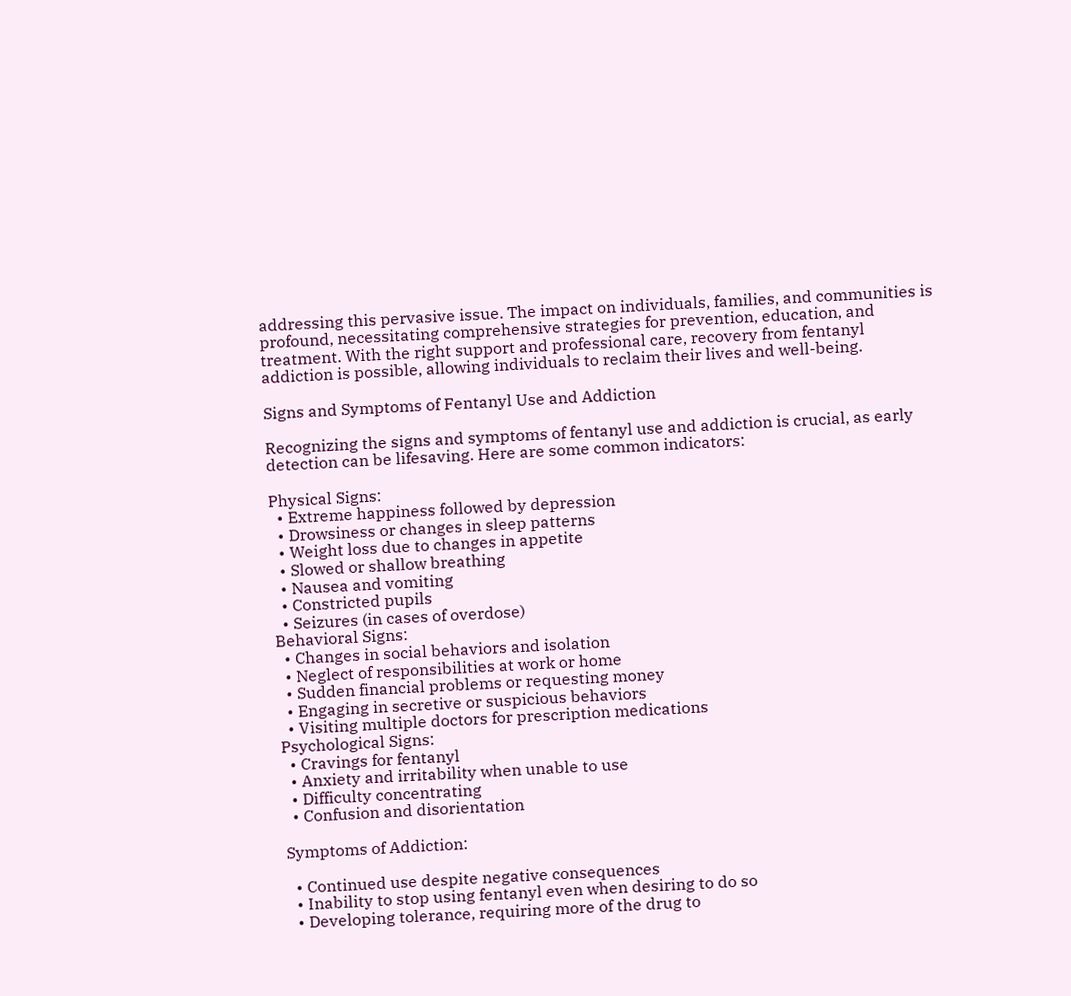addressing this pervasive issue. The impact on individuals, families, and communities is profound, necessitating comprehensive strategies for prevention, education, and treatment. With the right support and professional care, recovery from fentanyl addiction is possible, allowing individuals to reclaim their lives and well-being.

Signs and Symptoms of Fentanyl Use and Addiction

Recognizing the signs and symptoms of fentanyl use and addiction is crucial, as early detection can be lifesaving. Here are some common indicators:

Physical Signs:
  • Extreme happiness followed by depression
  • Drowsiness or changes in sleep patterns
  • Weight loss due to changes in appetite
  • Slowed or shallow breathing
  • Nausea and vomiting
  • Constricted pupils
  • Seizures (in cases of overdose)
Behavioral Signs:
  • Changes in social behaviors and isolation
  • Neglect of responsibilities at work or home
  • Sudden financial problems or requesting money
  • Engaging in secretive or suspicious behaviors
  • Visiting multiple doctors for prescription medications
Psychological Signs:
  • Cravings for fentanyl
  • Anxiety and irritability when unable to use
  • Difficulty concentrating
  • Confusion and disorientation

Symptoms of Addiction:

  • Continued use despite negative consequences
  • Inability to stop using fentanyl even when desiring to do so
  • Developing tolerance, requiring more of the drug to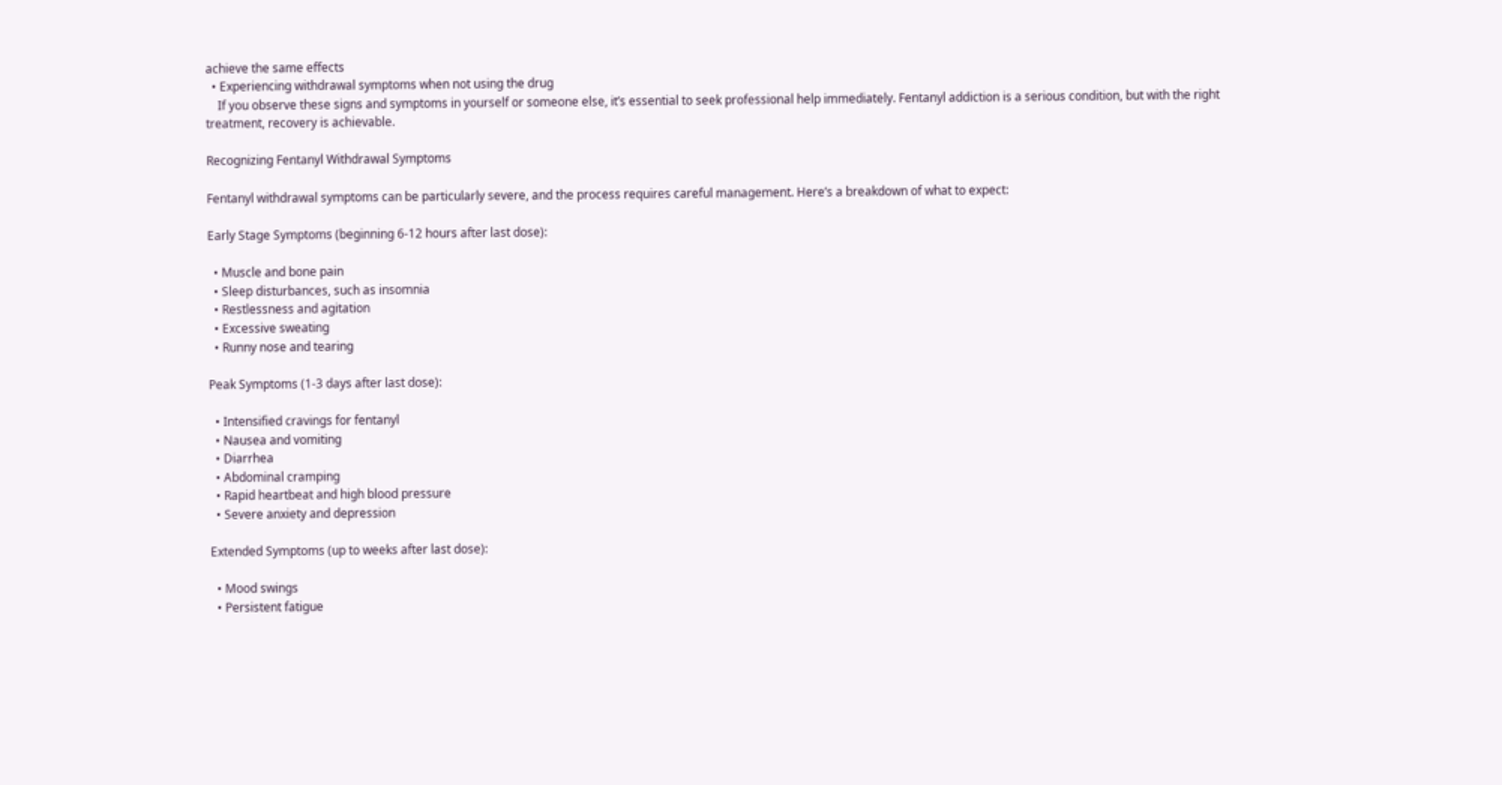achieve the same effects
  • Experiencing withdrawal symptoms when not using the drug
    If you observe these signs and symptoms in yourself or someone else, it’s essential to seek professional help immediately. Fentanyl addiction is a serious condition, but with the right treatment, recovery is achievable.

Recognizing Fentanyl Withdrawal Symptoms

Fentanyl withdrawal symptoms can be particularly severe, and the process requires careful management. Here’s a breakdown of what to expect:

Early Stage Symptoms (beginning 6-12 hours after last dose):

  • Muscle and bone pain
  • Sleep disturbances, such as insomnia
  • Restlessness and agitation
  • Excessive sweating
  • Runny nose and tearing

Peak Symptoms (1-3 days after last dose):

  • Intensified cravings for fentanyl
  • Nausea and vomiting
  • Diarrhea
  • Abdominal cramping
  • Rapid heartbeat and high blood pressure
  • Severe anxiety and depression

Extended Symptoms (up to weeks after last dose):

  • Mood swings
  • Persistent fatigue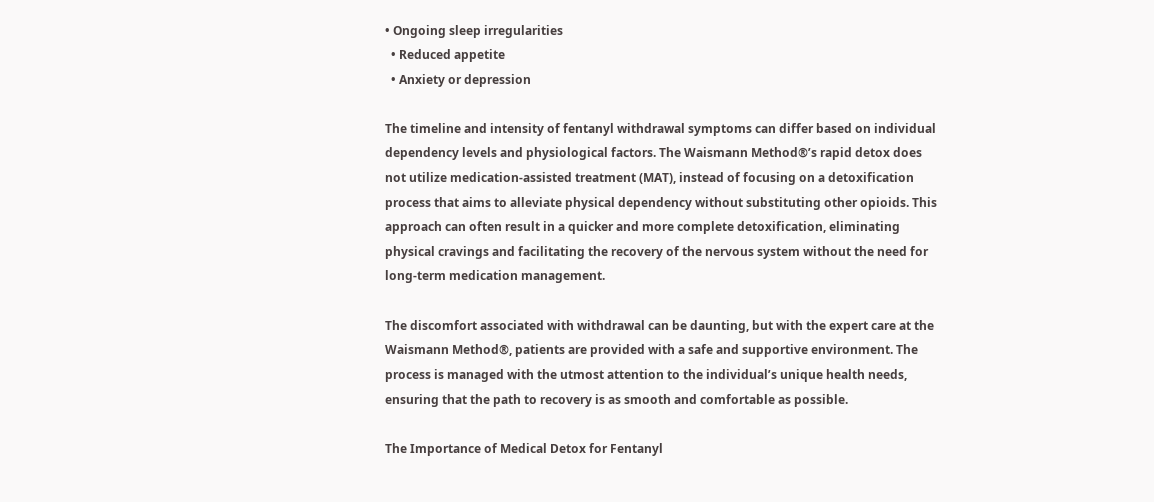• Ongoing sleep irregularities
  • Reduced appetite
  • Anxiety or depression

The timeline and intensity of fentanyl withdrawal symptoms can differ based on individual dependency levels and physiological factors. The Waismann Method®’s rapid detox does not utilize medication-assisted treatment (MAT), instead of focusing on a detoxification process that aims to alleviate physical dependency without substituting other opioids. This approach can often result in a quicker and more complete detoxification, eliminating physical cravings and facilitating the recovery of the nervous system without the need for long-term medication management.

The discomfort associated with withdrawal can be daunting, but with the expert care at the Waismann Method®, patients are provided with a safe and supportive environment. The process is managed with the utmost attention to the individual’s unique health needs, ensuring that the path to recovery is as smooth and comfortable as possible.

The Importance of Medical Detox for Fentanyl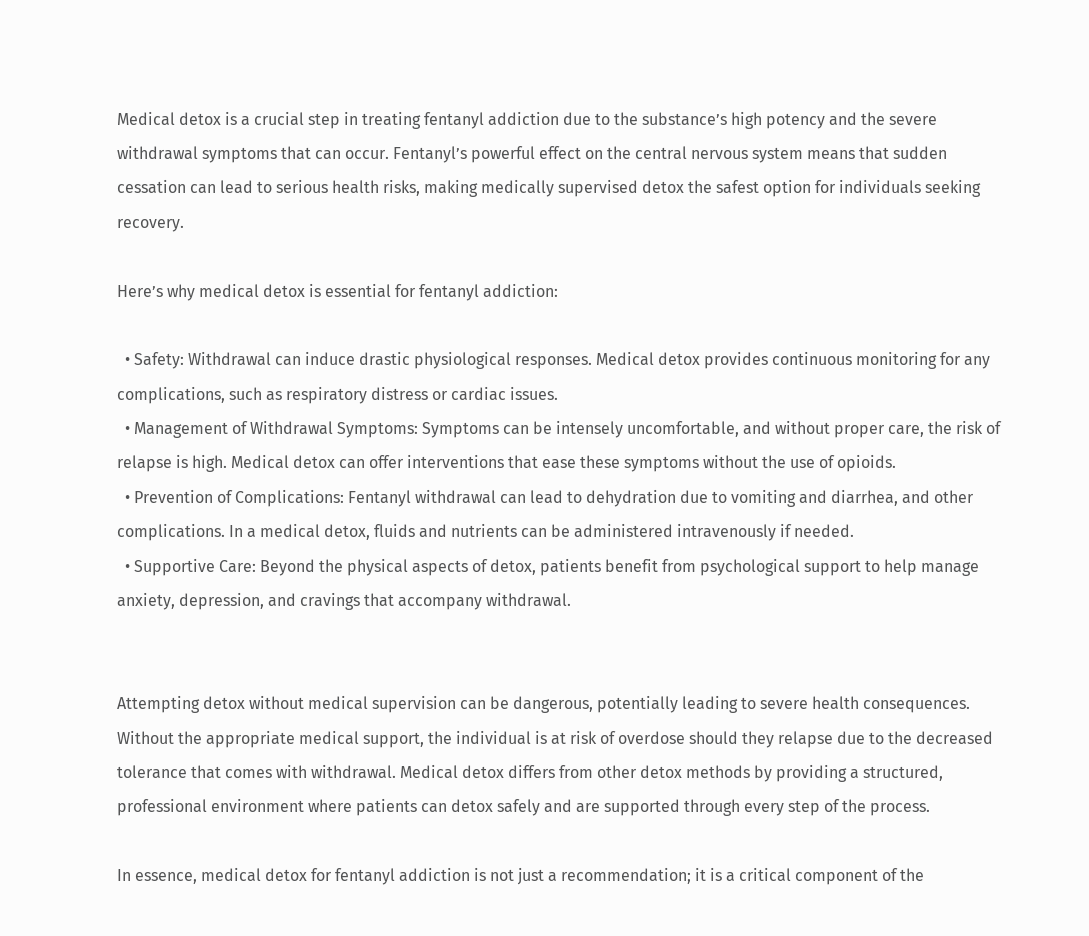Medical detox is a crucial step in treating fentanyl addiction due to the substance’s high potency and the severe withdrawal symptoms that can occur. Fentanyl’s powerful effect on the central nervous system means that sudden cessation can lead to serious health risks, making medically supervised detox the safest option for individuals seeking recovery.

Here’s why medical detox is essential for fentanyl addiction:

  • Safety: Withdrawal can induce drastic physiological responses. Medical detox provides continuous monitoring for any complications, such as respiratory distress or cardiac issues.
  • Management of Withdrawal Symptoms: Symptoms can be intensely uncomfortable, and without proper care, the risk of relapse is high. Medical detox can offer interventions that ease these symptoms without the use of opioids.
  • Prevention of Complications: Fentanyl withdrawal can lead to dehydration due to vomiting and diarrhea, and other complications. In a medical detox, fluids and nutrients can be administered intravenously if needed.
  • Supportive Care: Beyond the physical aspects of detox, patients benefit from psychological support to help manage anxiety, depression, and cravings that accompany withdrawal.


Attempting detox without medical supervision can be dangerous, potentially leading to severe health consequences. Without the appropriate medical support, the individual is at risk of overdose should they relapse due to the decreased tolerance that comes with withdrawal. Medical detox differs from other detox methods by providing a structured, professional environment where patients can detox safely and are supported through every step of the process.

In essence, medical detox for fentanyl addiction is not just a recommendation; it is a critical component of the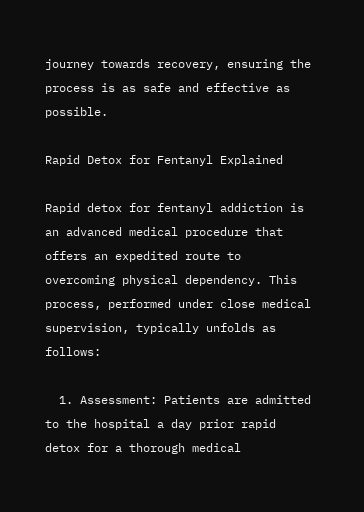journey towards recovery, ensuring the process is as safe and effective as possible.

Rapid Detox for Fentanyl Explained

Rapid detox for fentanyl addiction is an advanced medical procedure that offers an expedited route to overcoming physical dependency. This process, performed under close medical supervision, typically unfolds as follows:

  1. Assessment: Patients are admitted to the hospital a day prior rapid detox for a thorough medical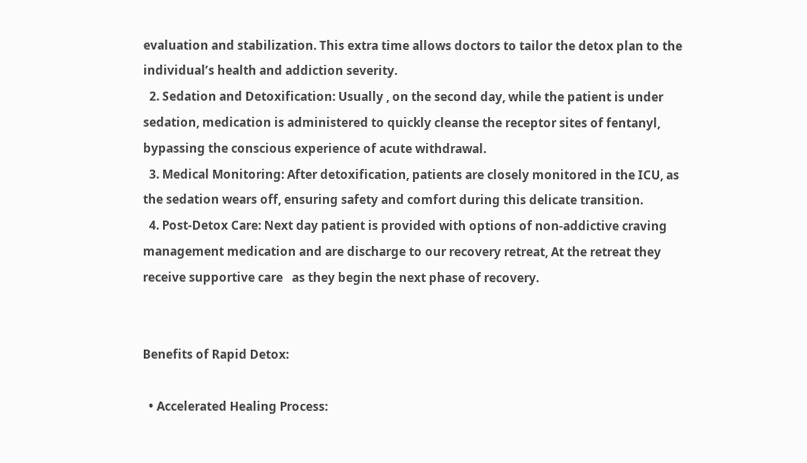evaluation and stabilization. This extra time allows doctors to tailor the detox plan to the individual’s health and addiction severity.
  2. Sedation and Detoxification: Usually , on the second day, while the patient is under sedation, medication is administered to quickly cleanse the receptor sites of fentanyl, bypassing the conscious experience of acute withdrawal.
  3. Medical Monitoring: After detoxification, patients are closely monitored in the ICU, as the sedation wears off, ensuring safety and comfort during this delicate transition.
  4. Post-Detox Care: Next day patient is provided with options of non-addictive craving management medication and are discharge to our recovery retreat, At the retreat they receive supportive care   as they begin the next phase of recovery.


Benefits of Rapid Detox:

  • Accelerated Healing Process: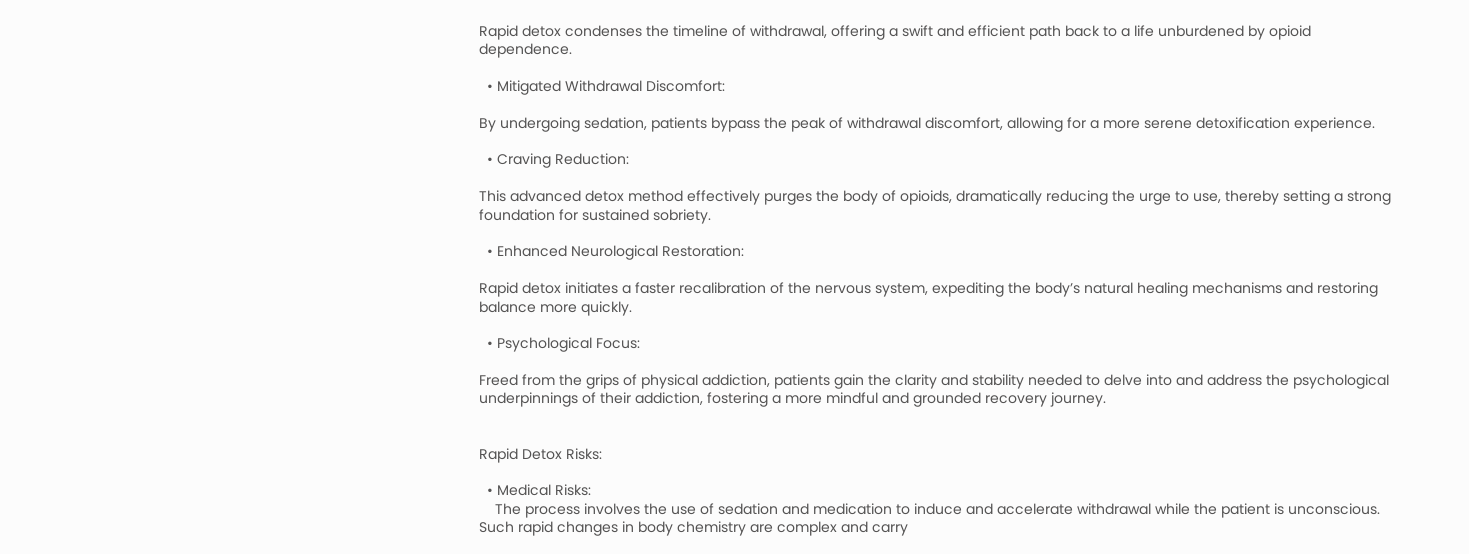Rapid detox condenses the timeline of withdrawal, offering a swift and efficient path back to a life unburdened by opioid dependence.

  • Mitigated Withdrawal Discomfort:

By undergoing sedation, patients bypass the peak of withdrawal discomfort, allowing for a more serene detoxification experience.

  • Craving Reduction:

This advanced detox method effectively purges the body of opioids, dramatically reducing the urge to use, thereby setting a strong foundation for sustained sobriety.

  • Enhanced Neurological Restoration:

Rapid detox initiates a faster recalibration of the nervous system, expediting the body’s natural healing mechanisms and restoring balance more quickly.

  • Psychological Focus:

Freed from the grips of physical addiction, patients gain the clarity and stability needed to delve into and address the psychological underpinnings of their addiction, fostering a more mindful and grounded recovery journey.


Rapid Detox Risks:

  • Medical Risks:
    The process involves the use of sedation and medication to induce and accelerate withdrawal while the patient is unconscious. Such rapid changes in body chemistry are complex and carry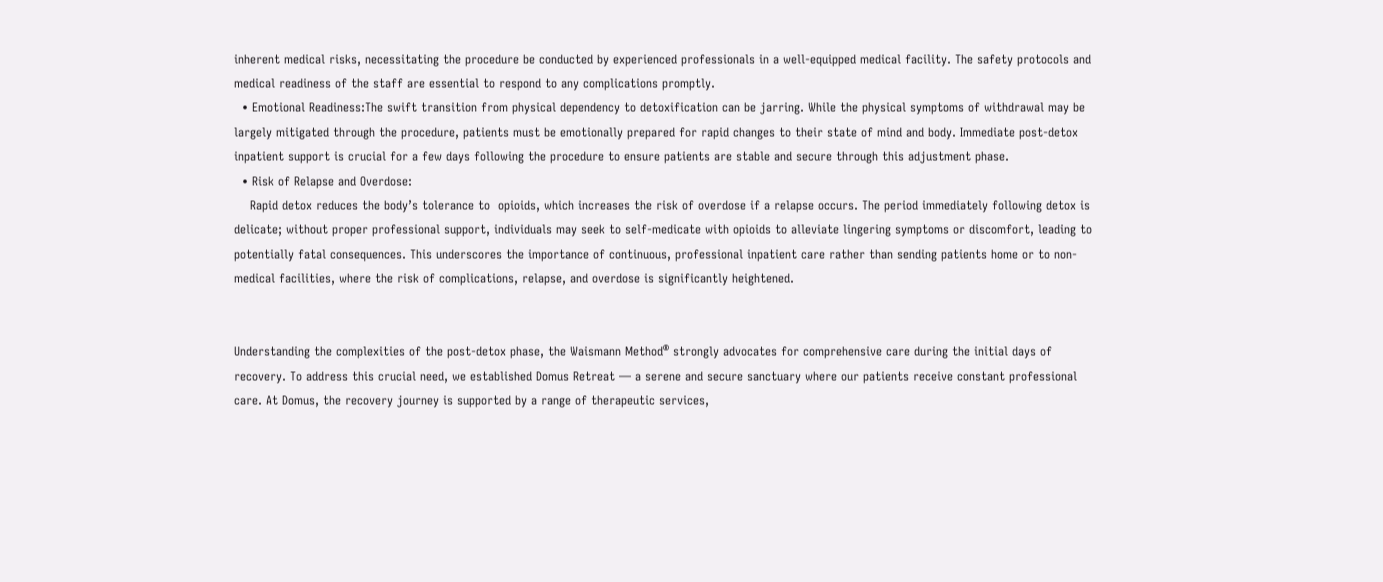inherent medical risks, necessitating the procedure be conducted by experienced professionals in a well-equipped medical facility. The safety protocols and medical readiness of the staff are essential to respond to any complications promptly.
  • Emotional Readiness:The swift transition from physical dependency to detoxification can be jarring. While the physical symptoms of withdrawal may be largely mitigated through the procedure, patients must be emotionally prepared for rapid changes to their state of mind and body. Immediate post-detox inpatient support is crucial for a few days following the procedure to ensure patients are stable and secure through this adjustment phase.
  • Risk of Relapse and Overdose:
    Rapid detox reduces the body’s tolerance to  opioids, which increases the risk of overdose if a relapse occurs. The period immediately following detox is delicate; without proper professional support, individuals may seek to self-medicate with opioids to alleviate lingering symptoms or discomfort, leading to potentially fatal consequences. This underscores the importance of continuous, professional inpatient care rather than sending patients home or to non-medical facilities, where the risk of complications, relapse, and overdose is significantly heightened.


Understanding the complexities of the post-detox phase, the Waismann Method® strongly advocates for comprehensive care during the initial days of recovery. To address this crucial need, we established Domus Retreat — a serene and secure sanctuary where our patients receive constant professional care. At Domus, the recovery journey is supported by a range of therapeutic services,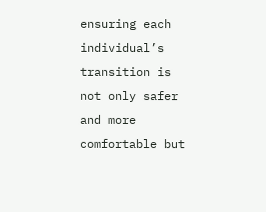ensuring each individual’s transition is not only safer and more comfortable but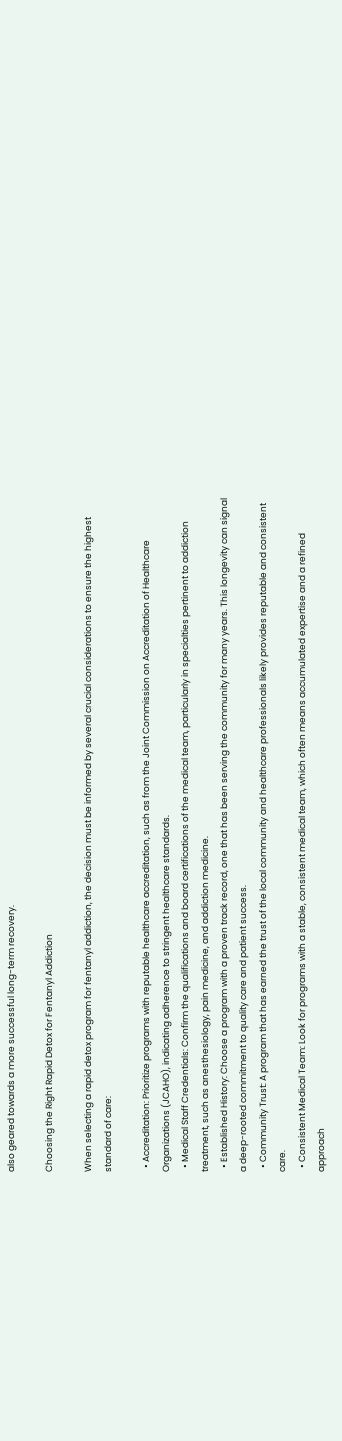also geared towards a more successful long-term recovery.

Choosing the Right Rapid Detox for Fentanyl Addiction

When selecting a rapid detox program for fentanyl addiction, the decision must be informed by several crucial considerations to ensure the highest standard of care:

  • Accreditation: Prioritize programs with reputable healthcare accreditation, such as from the Joint Commission on Accreditation of Healthcare Organizations (JCAHO), indicating adherence to stringent healthcare standards.
  • Medical Staff Credentials: Confirm the qualifications and board certifications of the medical team, particularly in specialties pertinent to addiction treatment, such as anesthesiology, pain medicine, and addiction medicine.
  • Established History: Choose a program with a proven track record, one that has been serving the community for many years. This longevity can signal a deep-rooted commitment to quality care and patient success.
  • Community Trust: A program that has earned the trust of the local community and healthcare professionals likely provides reputable and consistent care.
  • Consistent Medical Team: Look for programs with a stable, consistent medical team, which often means accumulated expertise and a refined approach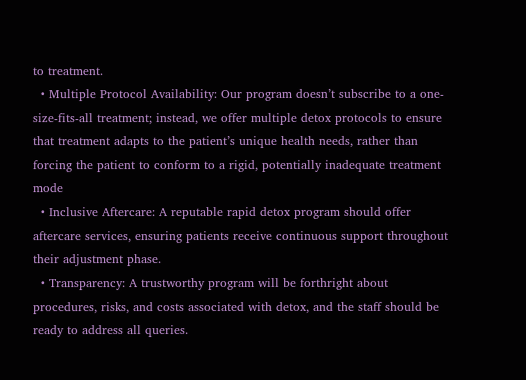to treatment.
  • Multiple Protocol Availability: Our program doesn’t subscribe to a one-size-fits-all treatment; instead, we offer multiple detox protocols to ensure that treatment adapts to the patient’s unique health needs, rather than forcing the patient to conform to a rigid, potentially inadequate treatment mode
  • Inclusive Aftercare: A reputable rapid detox program should offer  aftercare services, ensuring patients receive continuous support throughout their adjustment phase.
  • Transparency: A trustworthy program will be forthright about procedures, risks, and costs associated with detox, and the staff should be ready to address all queries.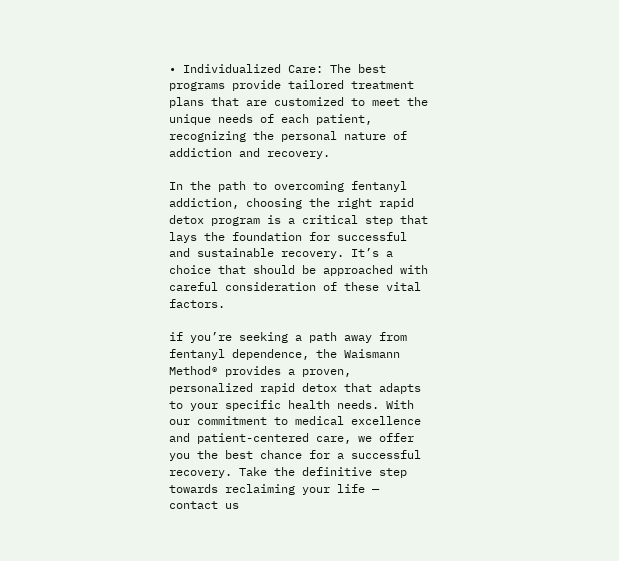• Individualized Care: The best programs provide tailored treatment plans that are customized to meet the unique needs of each patient, recognizing the personal nature of addiction and recovery.

In the path to overcoming fentanyl addiction, choosing the right rapid detox program is a critical step that lays the foundation for successful and sustainable recovery. It’s a choice that should be approached with careful consideration of these vital factors.

if you’re seeking a path away from fentanyl dependence, the Waismann Method® provides a proven, personalized rapid detox that adapts to your specific health needs. With our commitment to medical excellence and patient-centered care, we offer you the best chance for a successful recovery. Take the definitive step towards reclaiming your life — contact us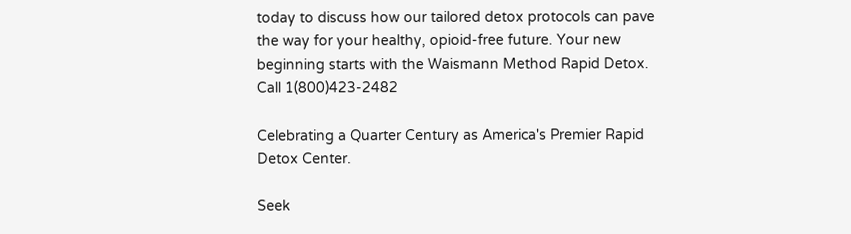today to discuss how our tailored detox protocols can pave the way for your healthy, opioid-free future. Your new beginning starts with the Waismann Method Rapid Detox. Call 1(800)423-2482

Celebrating a Quarter Century as America's Premier Rapid Detox Center.

Seek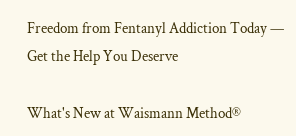Freedom from Fentanyl Addiction Today — Get the Help You Deserve

What's New at Waismann Method®